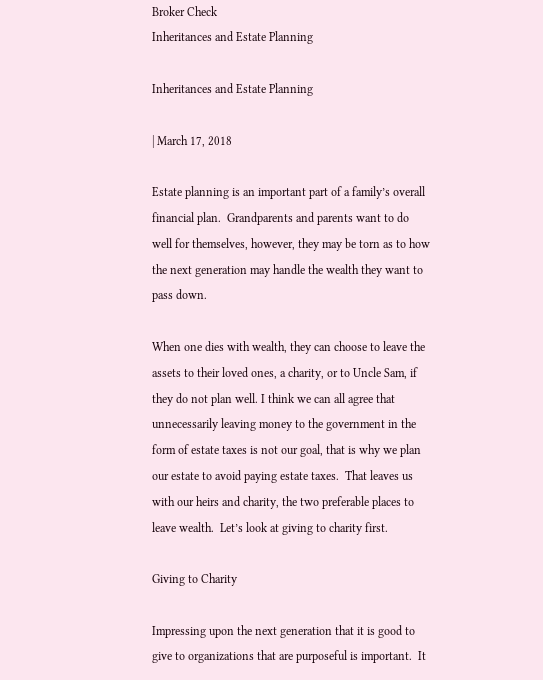Broker Check
Inheritances and Estate Planning

Inheritances and Estate Planning

| March 17, 2018

Estate planning is an important part of a family’s overall financial plan.  Grandparents and parents want to do well for themselves, however, they may be torn as to how the next generation may handle the wealth they want to pass down.

When one dies with wealth, they can choose to leave the assets to their loved ones, a charity, or to Uncle Sam, if they do not plan well. I think we can all agree that unnecessarily leaving money to the government in the form of estate taxes is not our goal, that is why we plan our estate to avoid paying estate taxes.  That leaves us with our heirs and charity, the two preferable places to leave wealth.  Let’s look at giving to charity first.

Giving to Charity

Impressing upon the next generation that it is good to give to organizations that are purposeful is important.  It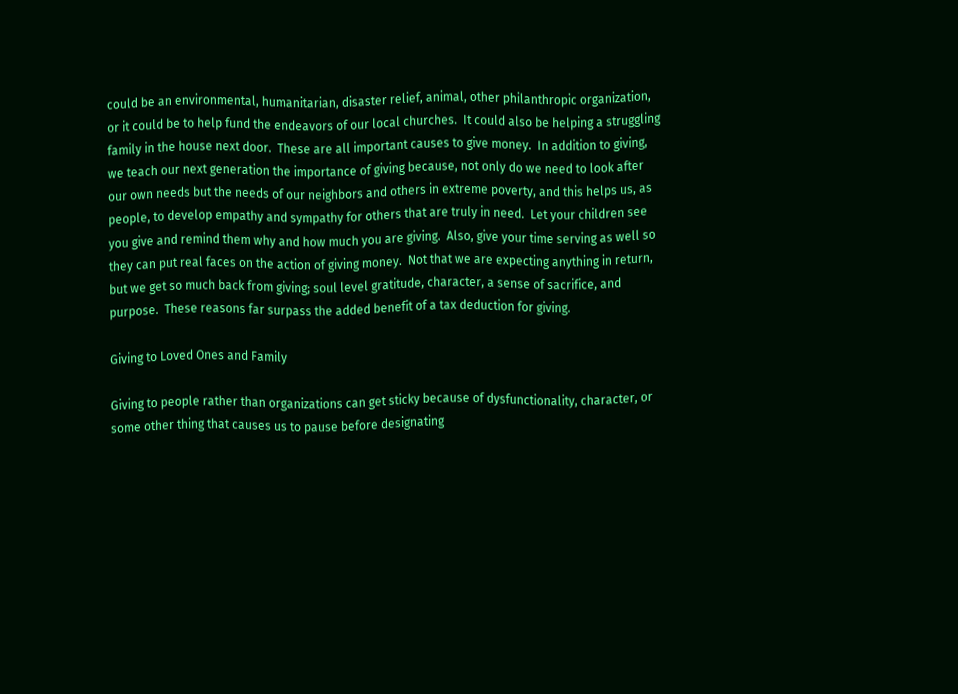could be an environmental, humanitarian, disaster relief, animal, other philanthropic organization, or it could be to help fund the endeavors of our local churches.  It could also be helping a struggling family in the house next door.  These are all important causes to give money.  In addition to giving, we teach our next generation the importance of giving because, not only do we need to look after our own needs but the needs of our neighbors and others in extreme poverty, and this helps us, as people, to develop empathy and sympathy for others that are truly in need.  Let your children see you give and remind them why and how much you are giving.  Also, give your time serving as well so they can put real faces on the action of giving money.  Not that we are expecting anything in return, but we get so much back from giving; soul level gratitude, character, a sense of sacrifice, and purpose.  These reasons far surpass the added benefit of a tax deduction for giving.

Giving to Loved Ones and Family

Giving to people rather than organizations can get sticky because of dysfunctionality, character, or some other thing that causes us to pause before designating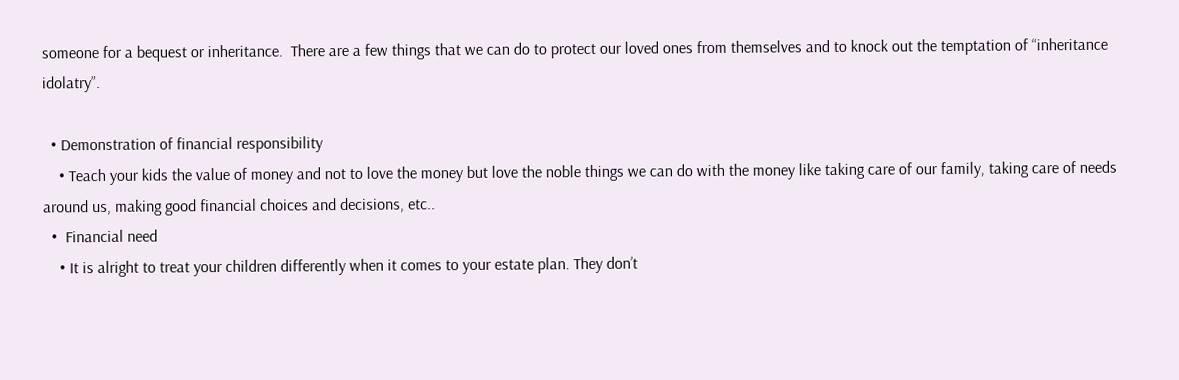someone for a bequest or inheritance.  There are a few things that we can do to protect our loved ones from themselves and to knock out the temptation of “inheritance idolatry”.

  • Demonstration of financial responsibility
    • Teach your kids the value of money and not to love the money but love the noble things we can do with the money like taking care of our family, taking care of needs around us, making good financial choices and decisions, etc..
  •  Financial need
    • It is alright to treat your children differently when it comes to your estate plan. They don’t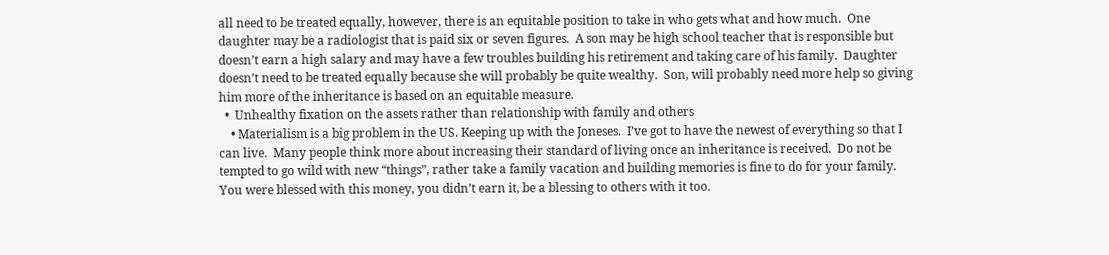all need to be treated equally, however, there is an equitable position to take in who gets what and how much.  One daughter may be a radiologist that is paid six or seven figures.  A son may be high school teacher that is responsible but doesn’t earn a high salary and may have a few troubles building his retirement and taking care of his family.  Daughter doesn’t need to be treated equally because she will probably be quite wealthy.  Son, will probably need more help so giving him more of the inheritance is based on an equitable measure.
  •  Unhealthy fixation on the assets rather than relationship with family and others
    • Materialism is a big problem in the US. Keeping up with the Joneses.  I’ve got to have the newest of everything so that I can live.  Many people think more about increasing their standard of living once an inheritance is received.  Do not be tempted to go wild with new “things”, rather take a family vacation and building memories is fine to do for your family.  You were blessed with this money, you didn’t earn it, be a blessing to others with it too.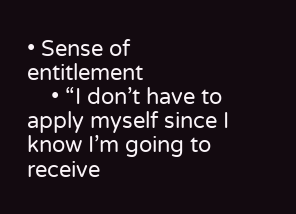• Sense of entitlement
    • “I don’t have to apply myself since I know I’m going to receive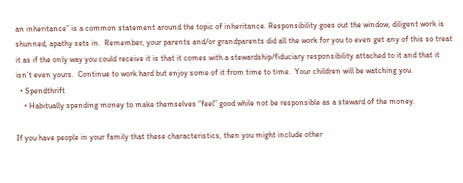an inheritance” is a common statement around the topic of inheritance. Responsibility goes out the window, diligent work is shunned, apathy sets in.  Remember, your parents and/or grandparents did all the work for you to even get any of this so treat it as if the only way you could receive it is that it comes with a stewardship/fiduciary responsibility attached to it and that it isn’t even yours.  Continue to work hard but enjoy some of it from time to time.  Your children will be watching you.
  • Spendthrift
    • Habitually spending money to make themselves “feel” good while not be responsible as a steward of the money.

If you have people in your family that these characteristics, then you might include other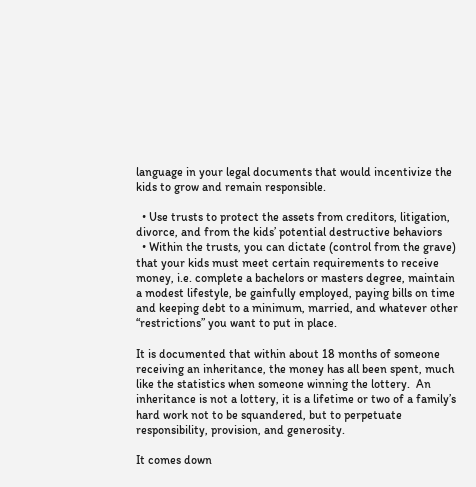language in your legal documents that would incentivize the kids to grow and remain responsible.

  • Use trusts to protect the assets from creditors, litigation, divorce, and from the kids’ potential destructive behaviors
  • Within the trusts, you can dictate (control from the grave) that your kids must meet certain requirements to receive money, i.e. complete a bachelors or masters degree, maintain a modest lifestyle, be gainfully employed, paying bills on time and keeping debt to a minimum, married, and whatever other “restrictions” you want to put in place.

It is documented that within about 18 months of someone receiving an inheritance, the money has all been spent, much like the statistics when someone winning the lottery.  An inheritance is not a lottery, it is a lifetime or two of a family’s hard work not to be squandered, but to perpetuate responsibility, provision, and generosity.

It comes down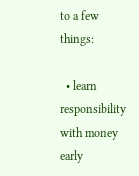to a few things:

  • learn responsibility with money early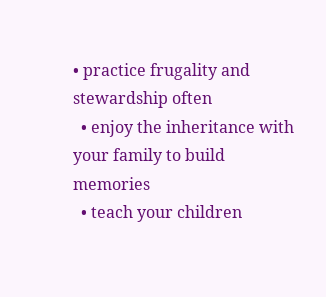• practice frugality and stewardship often
  • enjoy the inheritance with your family to build memories
  • teach your children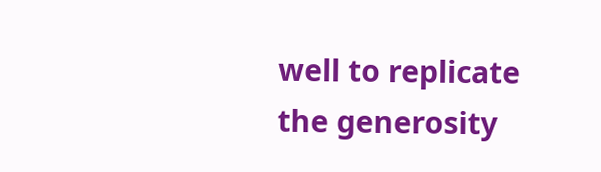well to replicate the generosity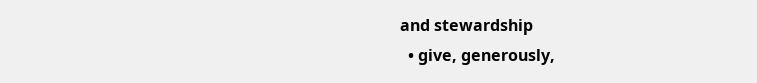and stewardship
  • give, generously,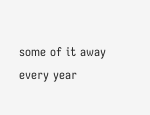some of it away every year